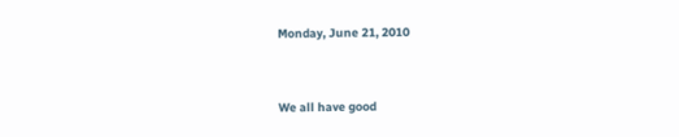Monday, June 21, 2010


We all have good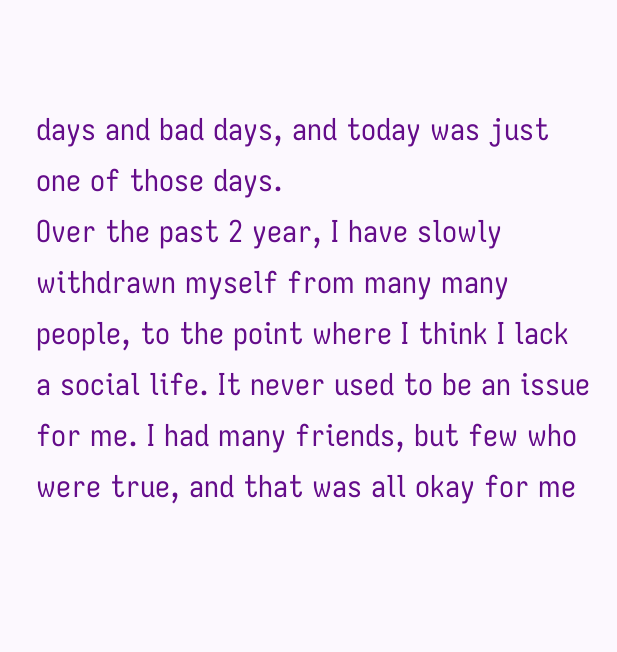days and bad days, and today was just one of those days.
Over the past 2 year, I have slowly withdrawn myself from many many people, to the point where I think I lack a social life. It never used to be an issue for me. I had many friends, but few who were true, and that was all okay for me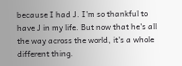because I had J. I'm so thankful to have J in my life. But now that he's all the way across the world, it's a whole different thing.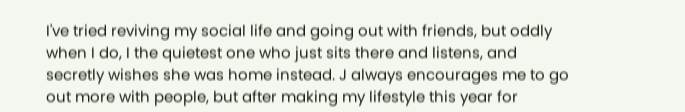I've tried reviving my social life and going out with friends, but oddly when I do, I the quietest one who just sits there and listens, and secretly wishes she was home instead. J always encourages me to go out more with people, but after making my lifestyle this year for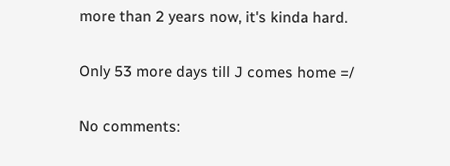more than 2 years now, it's kinda hard.

Only 53 more days till J comes home =/

No comments: